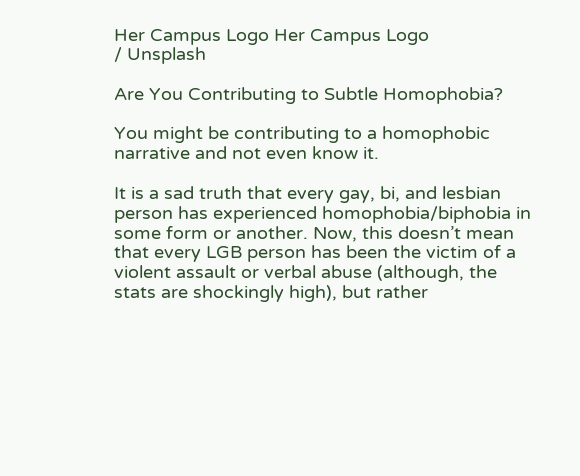Her Campus Logo Her Campus Logo
/ Unsplash

Are You Contributing to Subtle Homophobia?

You might be contributing to a homophobic narrative and not even know it.

It is a sad truth that every gay, bi, and lesbian person has experienced homophobia/biphobia in some form or another. Now, this doesn’t mean that every LGB person has been the victim of a violent assault or verbal abuse (although, the stats are shockingly high), but rather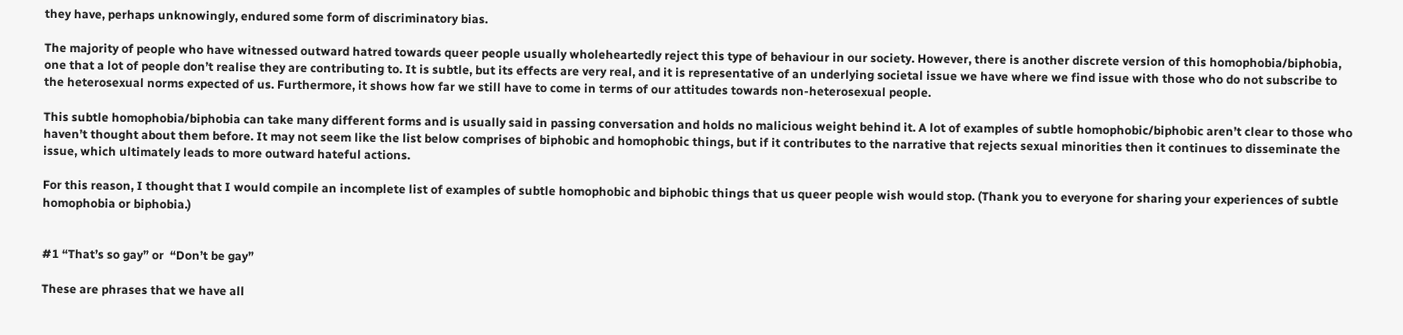they have, perhaps unknowingly, endured some form of discriminatory bias.

The majority of people who have witnessed outward hatred towards queer people usually wholeheartedly reject this type of behaviour in our society. However, there is another discrete version of this homophobia/biphobia, one that a lot of people don’t realise they are contributing to. It is subtle, but its effects are very real, and it is representative of an underlying societal issue we have where we find issue with those who do not subscribe to the heterosexual norms expected of us. Furthermore, it shows how far we still have to come in terms of our attitudes towards non-heterosexual people.

This subtle homophobia/biphobia can take many different forms and is usually said in passing conversation and holds no malicious weight behind it. A lot of examples of subtle homophobic/biphobic aren’t clear to those who haven’t thought about them before. It may not seem like the list below comprises of biphobic and homophobic things, but if it contributes to the narrative that rejects sexual minorities then it continues to disseminate the issue, which ultimately leads to more outward hateful actions.

For this reason, I thought that I would compile an incomplete list of examples of subtle homophobic and biphobic things that us queer people wish would stop. (Thank you to everyone for sharing your experiences of subtle homophobia or biphobia.)


#1 “That’s so gay” or  “Don’t be gay”

These are phrases that we have all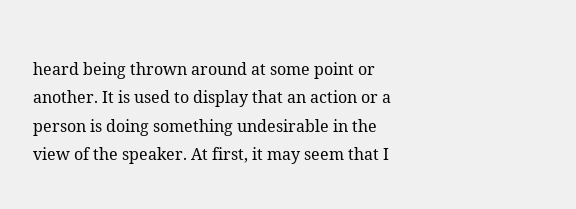heard being thrown around at some point or another. It is used to display that an action or a person is doing something undesirable in the view of the speaker. At first, it may seem that I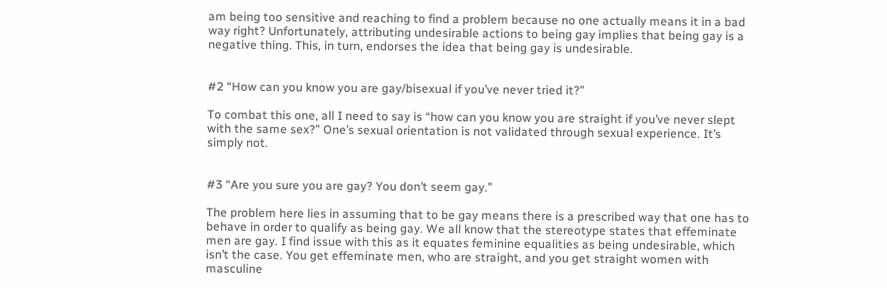am being too sensitive and reaching to find a problem because no one actually means it in a bad way right? Unfortunately, attributing undesirable actions to being gay implies that being gay is a negative thing. This, in turn, endorses the idea that being gay is undesirable.


#2 “How can you know you are gay/bisexual if you’ve never tried it?”

To combat this one, all I need to say is “how can you know you are straight if you’ve never slept with the same sex?” One’s sexual orientation is not validated through sexual experience. It’s simply not.


#3 “Are you sure you are gay? You don’t seem gay.”

The problem here lies in assuming that to be gay means there is a prescribed way that one has to behave in order to qualify as being gay. We all know that the stereotype states that effeminate men are gay. I find issue with this as it equates feminine equalities as being undesirable, which isn’t the case. You get effeminate men, who are straight, and you get straight women with masculine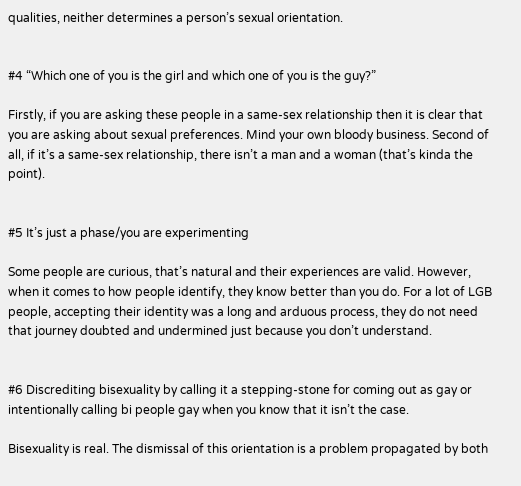qualities, neither determines a person’s sexual orientation.


#4 “Which one of you is the girl and which one of you is the guy?”

Firstly, if you are asking these people in a same-sex relationship then it is clear that you are asking about sexual preferences. Mind your own bloody business. Second of all, if it’s a same-sex relationship, there isn’t a man and a woman (that’s kinda the point).


#5 It’s just a phase/you are experimenting

Some people are curious, that’s natural and their experiences are valid. However, when it comes to how people identify, they know better than you do. For a lot of LGB people, accepting their identity was a long and arduous process, they do not need that journey doubted and undermined just because you don’t understand.


#6 Discrediting bisexuality by calling it a stepping-stone for coming out as gay or intentionally calling bi people gay when you know that it isn’t the case.

Bisexuality is real. The dismissal of this orientation is a problem propagated by both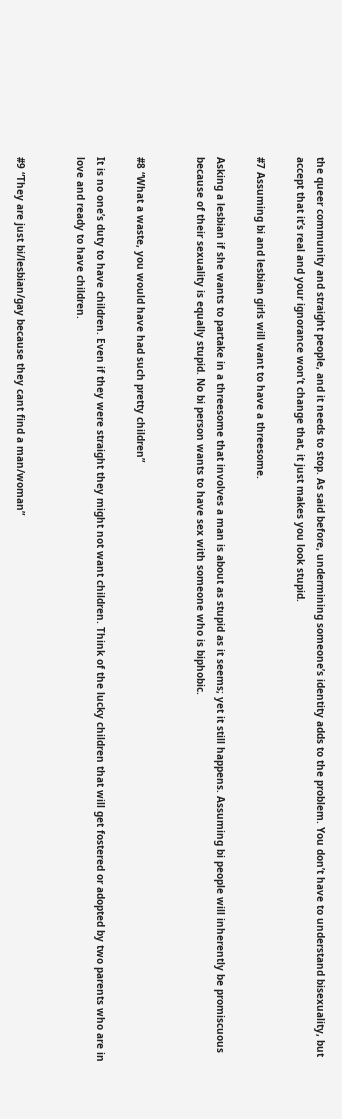the queer community and straight people, and it needs to stop. As said before, undermining someone’s identity adds to the problem. You don’t have to understand bisexuality, but accept that it’s real and your ignorance won’t change that, it just makes you look stupid.

#7 Assuming bi and lesbian girls will want to have a threesome.

Asking a lesbian if she wants to partake in a threesome that involves a man is about as stupid as it seems; yet it still happens. Assuming bi people will inherently be promiscuous because of their sexuality is equally stupid. No bi person wants to have sex with someone who is biphobic.


#8 “What a waste, you would have had such pretty children”

It is no one’s duty to have children. Even if they were straight they might not want children. Think of the lucky children that will get fostered or adopted by two parents who are in love and ready to have children.


#9 “They are just bi/lesbian/gay because they cant find a man/woman”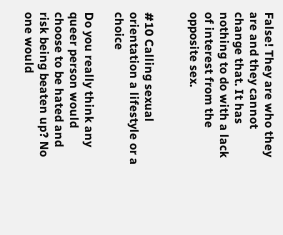False! They are who they are and they cannot change that. It has nothing to do with a lack of interest from the opposite sex.


#10 Calling sexual orientation a lifestyle or a choice

Do you really think any queer person would choose to be hated and risk being beaten up? No one would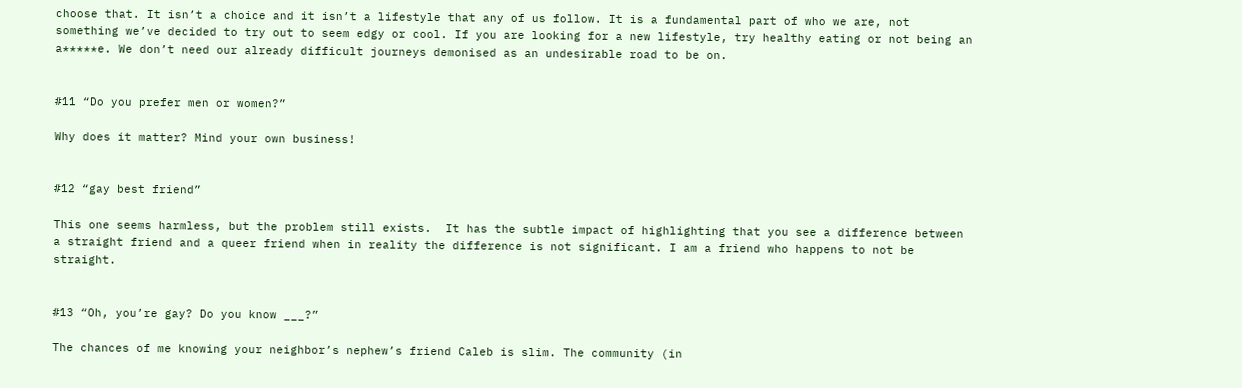choose that. It isn’t a choice and it isn’t a lifestyle that any of us follow. It is a fundamental part of who we are, not something we’ve decided to try out to seem edgy or cool. If you are looking for a new lifestyle, try healthy eating or not being an a*****e. We don’t need our already difficult journeys demonised as an undesirable road to be on.


#11 “Do you prefer men or women?”

Why does it matter? Mind your own business!


#12 “gay best friend”

This one seems harmless, but the problem still exists.  It has the subtle impact of highlighting that you see a difference between a straight friend and a queer friend when in reality the difference is not significant. I am a friend who happens to not be straight.


#13 “Oh, you’re gay? Do you know ___?”

The chances of me knowing your neighbor’s nephew’s friend Caleb is slim. The community (in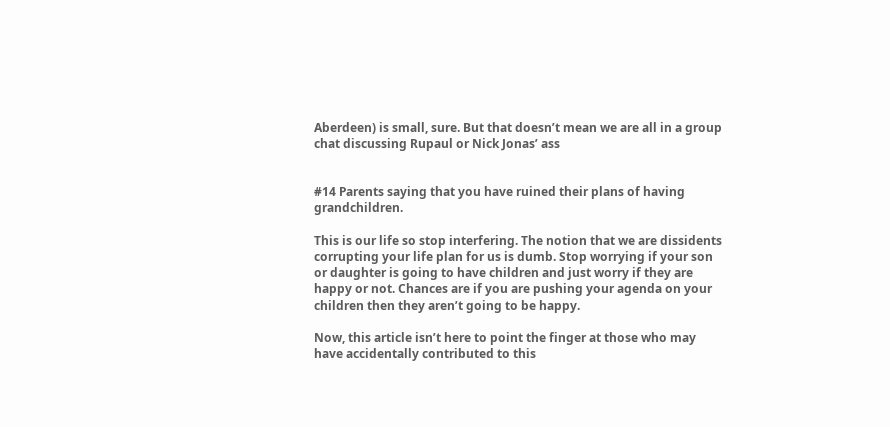Aberdeen) is small, sure. But that doesn’t mean we are all in a group chat discussing Rupaul or Nick Jonas’ ass


#14 Parents saying that you have ruined their plans of having grandchildren.

This is our life so stop interfering. The notion that we are dissidents corrupting your life plan for us is dumb. Stop worrying if your son or daughter is going to have children and just worry if they are happy or not. Chances are if you are pushing your agenda on your children then they aren’t going to be happy.

Now, this article isn’t here to point the finger at those who may have accidentally contributed to this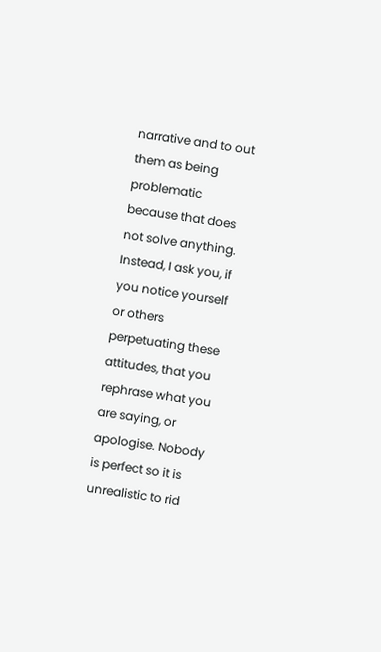narrative and to out them as being problematic because that does not solve anything. Instead, I ask you, if you notice yourself or others perpetuating these attitudes, that you rephrase what you are saying, or apologise. Nobody is perfect so it is unrealistic to rid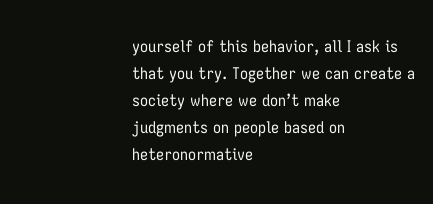yourself of this behavior, all I ask is that you try. Together we can create a society where we don’t make judgments on people based on heteronormative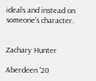ideals and instead on someone’s character.


Zachary Hunter

Aberdeen '20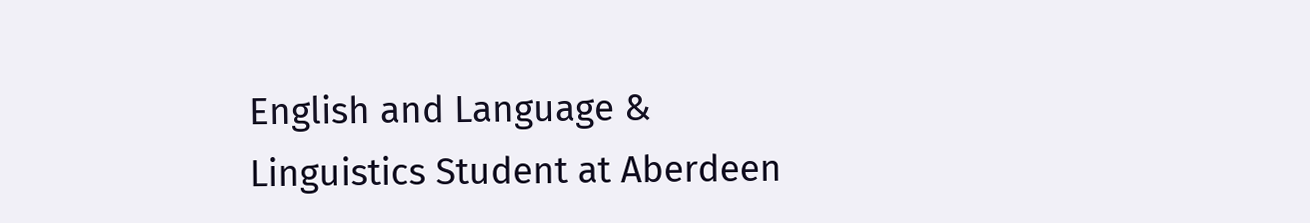English and Language & Linguistics Student at Aberdeen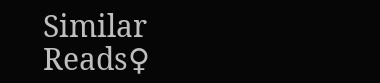Similar Reads♀